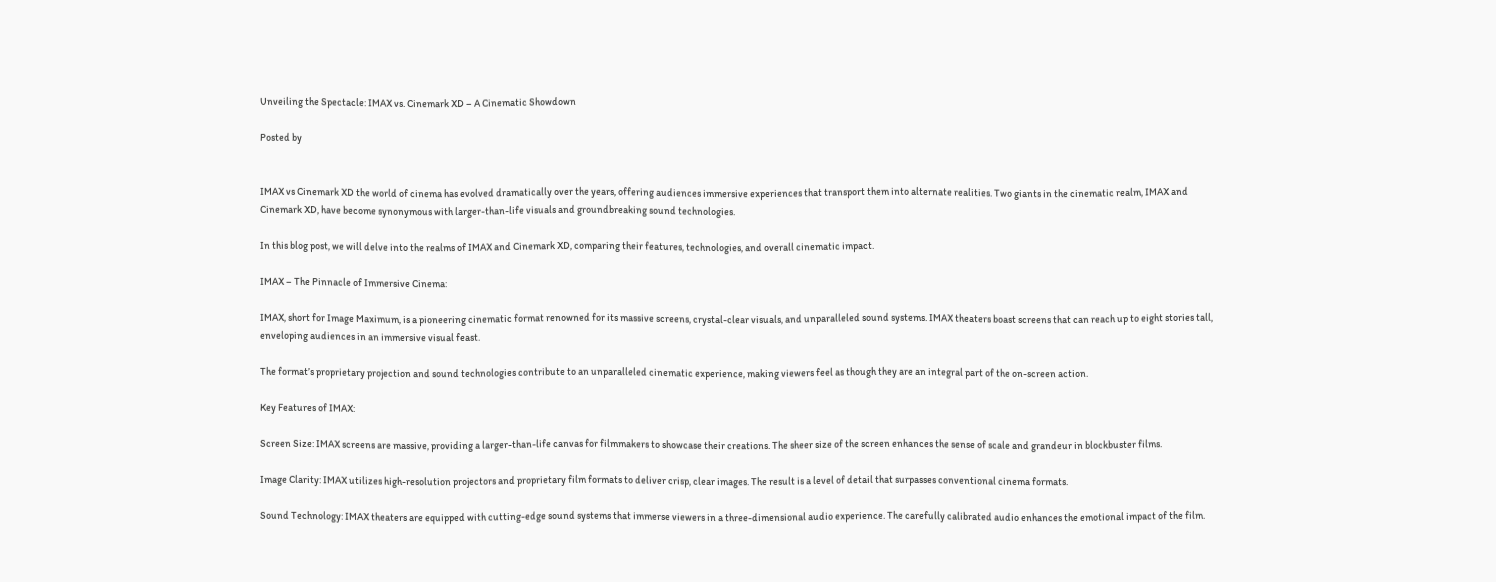Unveiling the Spectacle: IMAX vs. Cinemark XD – A Cinematic Showdown

Posted by


IMAX vs Cinemark XD the world of cinema has evolved dramatically over the years, offering audiences immersive experiences that transport them into alternate realities. Two giants in the cinematic realm, IMAX and Cinemark XD, have become synonymous with larger-than-life visuals and groundbreaking sound technologies.

In this blog post, we will delve into the realms of IMAX and Cinemark XD, comparing their features, technologies, and overall cinematic impact.

IMAX – The Pinnacle of Immersive Cinema:

IMAX, short for Image Maximum, is a pioneering cinematic format renowned for its massive screens, crystal-clear visuals, and unparalleled sound systems. IMAX theaters boast screens that can reach up to eight stories tall, enveloping audiences in an immersive visual feast.

The format’s proprietary projection and sound technologies contribute to an unparalleled cinematic experience, making viewers feel as though they are an integral part of the on-screen action.

Key Features of IMAX:

Screen Size: IMAX screens are massive, providing a larger-than-life canvas for filmmakers to showcase their creations. The sheer size of the screen enhances the sense of scale and grandeur in blockbuster films.

Image Clarity: IMAX utilizes high-resolution projectors and proprietary film formats to deliver crisp, clear images. The result is a level of detail that surpasses conventional cinema formats.

Sound Technology: IMAX theaters are equipped with cutting-edge sound systems that immerse viewers in a three-dimensional audio experience. The carefully calibrated audio enhances the emotional impact of the film.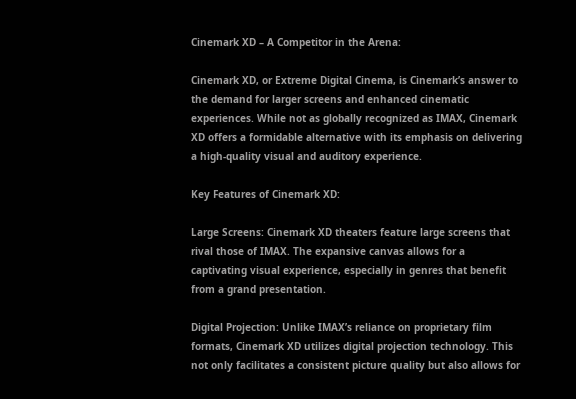Cinemark XD – A Competitor in the Arena:

Cinemark XD, or Extreme Digital Cinema, is Cinemark’s answer to the demand for larger screens and enhanced cinematic experiences. While not as globally recognized as IMAX, Cinemark XD offers a formidable alternative with its emphasis on delivering a high-quality visual and auditory experience.

Key Features of Cinemark XD:

Large Screens: Cinemark XD theaters feature large screens that rival those of IMAX. The expansive canvas allows for a captivating visual experience, especially in genres that benefit from a grand presentation.

Digital Projection: Unlike IMAX’s reliance on proprietary film formats, Cinemark XD utilizes digital projection technology. This not only facilitates a consistent picture quality but also allows for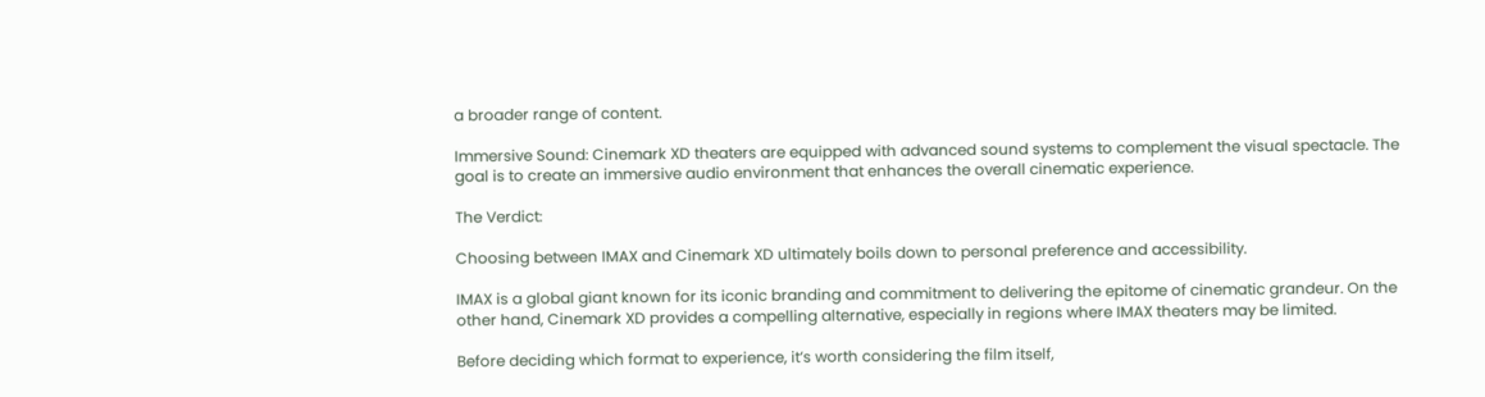a broader range of content.

Immersive Sound: Cinemark XD theaters are equipped with advanced sound systems to complement the visual spectacle. The goal is to create an immersive audio environment that enhances the overall cinematic experience.

The Verdict:

Choosing between IMAX and Cinemark XD ultimately boils down to personal preference and accessibility.

IMAX is a global giant known for its iconic branding and commitment to delivering the epitome of cinematic grandeur. On the other hand, Cinemark XD provides a compelling alternative, especially in regions where IMAX theaters may be limited.

Before deciding which format to experience, it’s worth considering the film itself,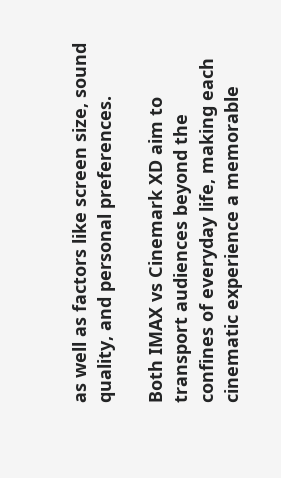as well as factors like screen size, sound quality, and personal preferences.

Both IMAX vs Cinemark XD aim to transport audiences beyond the confines of everyday life, making each cinematic experience a memorable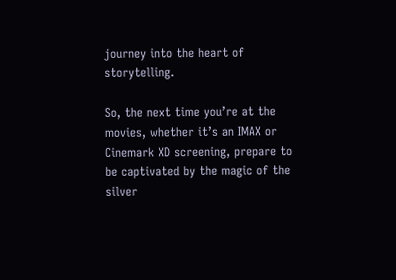journey into the heart of storytelling.

So, the next time you’re at the movies, whether it’s an IMAX or Cinemark XD screening, prepare to be captivated by the magic of the silver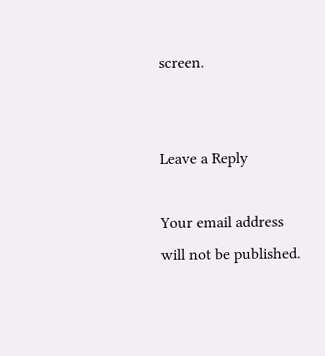screen.


Leave a Reply

Your email address will not be published.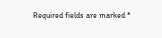Required fields are marked *